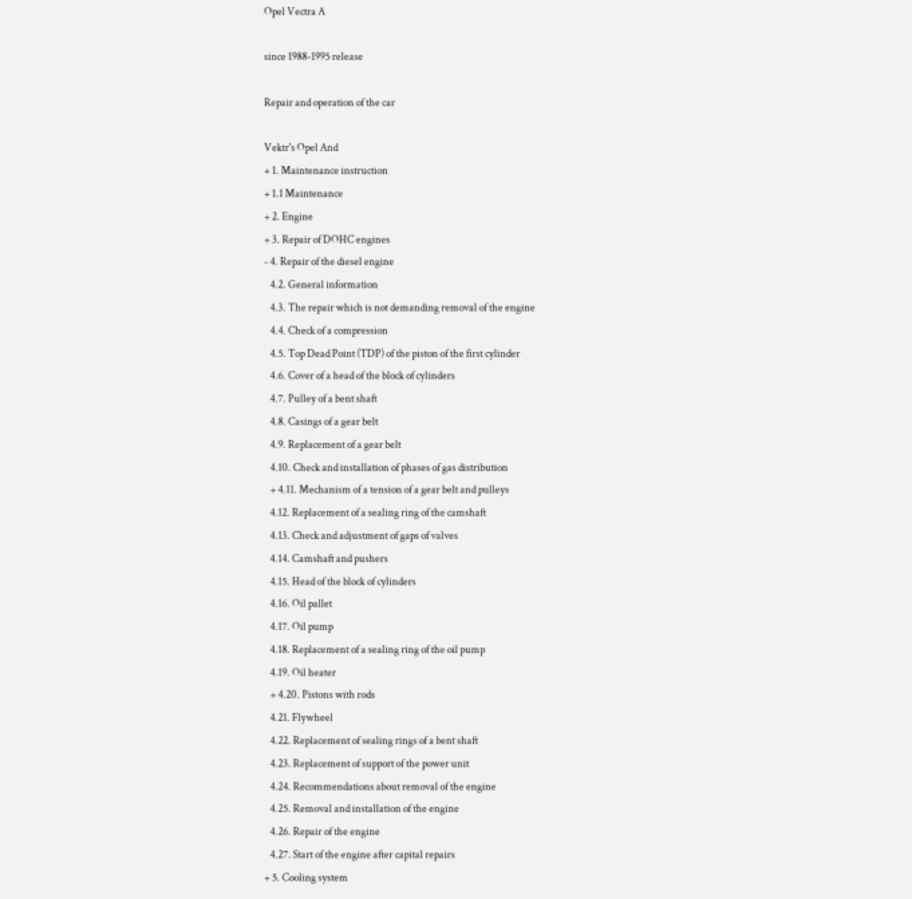Opel Vectra A

since 1988-1995 release

Repair and operation of the car

Vektr's Opel And
+ 1. Maintenance instruction
+ 1.1 Maintenance
+ 2. Engine
+ 3. Repair of DOHC engines
- 4. Repair of the diesel engine
   4.2. General information
   4.3. The repair which is not demanding removal of the engine
   4.4. Check of a compression
   4.5. Top Dead Point (TDP) of the piston of the first cylinder
   4.6. Cover of a head of the block of cylinders
   4.7. Pulley of a bent shaft
   4.8. Casings of a gear belt
   4.9. Replacement of a gear belt
   4.10. Check and installation of phases of gas distribution
   + 4.11. Mechanism of a tension of a gear belt and pulleys
   4.12. Replacement of a sealing ring of the camshaft
   4.13. Check and adjustment of gaps of valves
   4.14. Camshaft and pushers
   4.15. Head of the block of cylinders
   4.16. Oil pallet
   4.17. Oil pump
   4.18. Replacement of a sealing ring of the oil pump
   4.19. Oil heater
   + 4.20. Pistons with rods
   4.21. Flywheel
   4.22. Replacement of sealing rings of a bent shaft
   4.23. Replacement of support of the power unit
   4.24. Recommendations about removal of the engine
   4.25. Removal and installation of the engine
   4.26. Repair of the engine
   4.27. Start of the engine after capital repairs
+ 5. Cooling system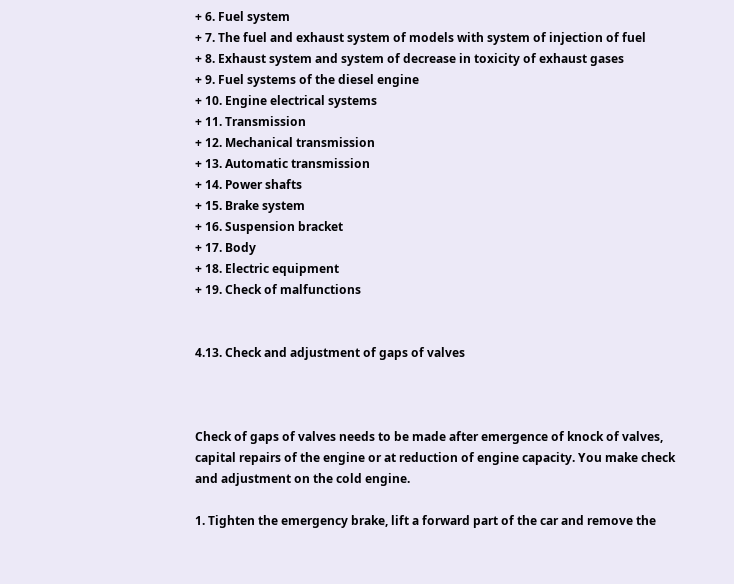+ 6. Fuel system
+ 7. The fuel and exhaust system of models with system of injection of fuel
+ 8. Exhaust system and system of decrease in toxicity of exhaust gases
+ 9. Fuel systems of the diesel engine
+ 10. Engine electrical systems
+ 11. Transmission
+ 12. Mechanical transmission
+ 13. Automatic transmission
+ 14. Power shafts
+ 15. Brake system
+ 16. Suspension bracket
+ 17. Body
+ 18. Electric equipment
+ 19. Check of malfunctions


4.13. Check and adjustment of gaps of valves



Check of gaps of valves needs to be made after emergence of knock of valves, capital repairs of the engine or at reduction of engine capacity. You make check and adjustment on the cold engine.

1. Tighten the emergency brake, lift a forward part of the car and remove the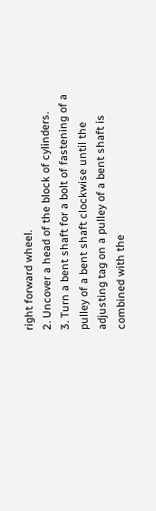right forward wheel.
2. Uncover a head of the block of cylinders.
3. Turn a bent shaft for a bolt of fastening of a pulley of a bent shaft clockwise until the adjusting tag on a pulley of a bent shaft is combined with the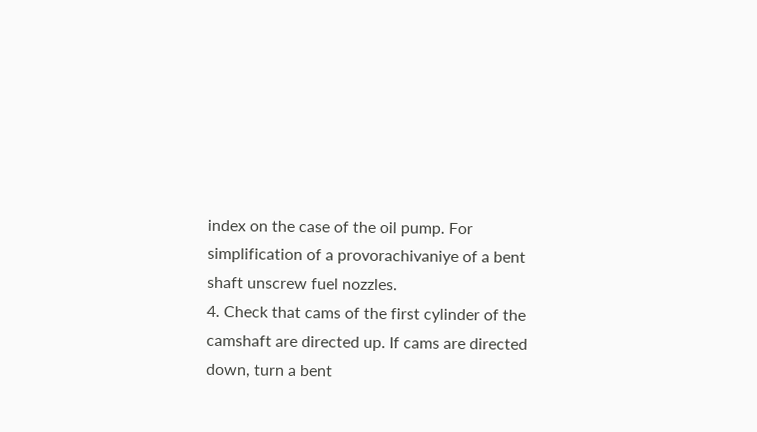index on the case of the oil pump. For simplification of a provorachivaniye of a bent shaft unscrew fuel nozzles.
4. Check that cams of the first cylinder of the camshaft are directed up. If cams are directed down, turn a bent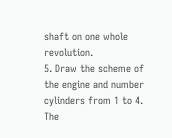shaft on one whole revolution.
5. Draw the scheme of the engine and number cylinders from 1 to 4. The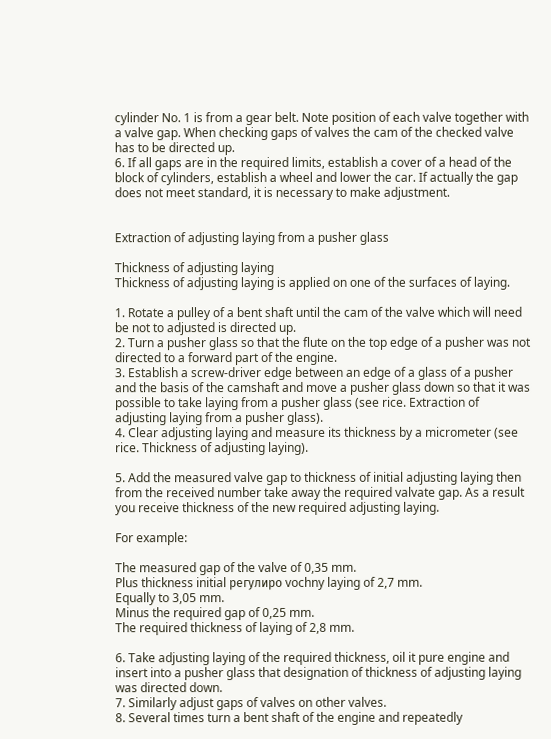cylinder No. 1 is from a gear belt. Note position of each valve together with a valve gap. When checking gaps of valves the cam of the checked valve has to be directed up.
6. If all gaps are in the required limits, establish a cover of a head of the block of cylinders, establish a wheel and lower the car. If actually the gap does not meet standard, it is necessary to make adjustment.


Extraction of adjusting laying from a pusher glass

Thickness of adjusting laying
Thickness of adjusting laying is applied on one of the surfaces of laying.

1. Rotate a pulley of a bent shaft until the cam of the valve which will need be not to adjusted is directed up.
2. Turn a pusher glass so that the flute on the top edge of a pusher was not directed to a forward part of the engine.
3. Establish a screw-driver edge between an edge of a glass of a pusher and the basis of the camshaft and move a pusher glass down so that it was possible to take laying from a pusher glass (see rice. Extraction of adjusting laying from a pusher glass).
4. Clear adjusting laying and measure its thickness by a micrometer (see rice. Thickness of adjusting laying).

5. Add the measured valve gap to thickness of initial adjusting laying then from the received number take away the required valvate gap. As a result you receive thickness of the new required adjusting laying.

For example:

The measured gap of the valve of 0,35 mm.
Plus thickness initial регулиро vochny laying of 2,7 mm.
Equally to 3,05 mm.
Minus the required gap of 0,25 mm.
The required thickness of laying of 2,8 mm.

6. Take adjusting laying of the required thickness, oil it pure engine and insert into a pusher glass that designation of thickness of adjusting laying was directed down.
7. Similarly adjust gaps of valves on other valves.
8. Several times turn a bent shaft of the engine and repeatedly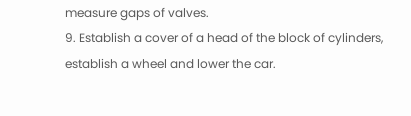measure gaps of valves.
9. Establish a cover of a head of the block of cylinders, establish a wheel and lower the car.